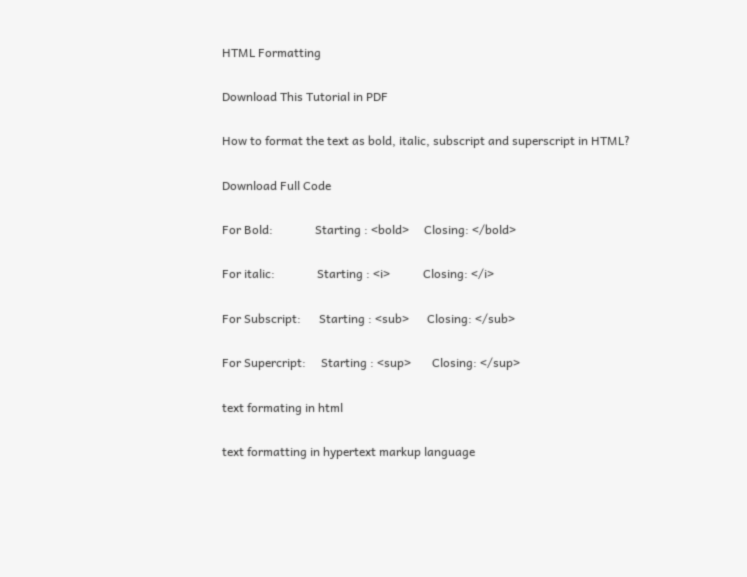HTML Formatting

Download This Tutorial in PDF

How to format the text as bold, italic, subscript and superscript in HTML?

Download Full Code

For Bold:              Starting : <bold>     Closing: </bold>

For italic:              Starting : <i>           Closing: </i>

For Subscript:      Starting : <sub>      Closing: </sub>

For Supercript:     Starting : <sup>       Closing: </sup>

text formating in html

text formatting in hypertext markup language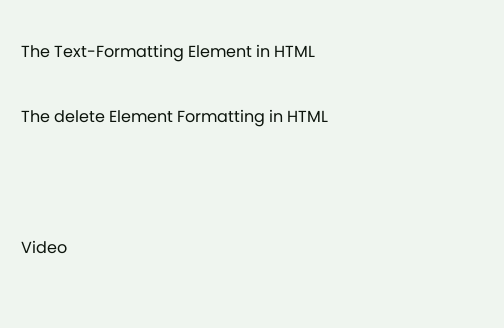The Text-Formatting Element in HTML

The delete Element Formatting in HTML



Video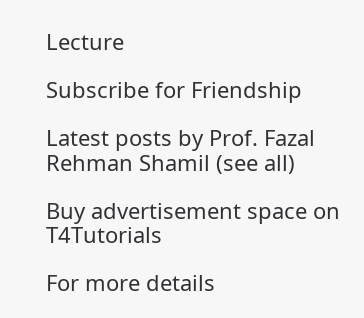Lecture

Subscribe for Friendship

Latest posts by Prof. Fazal Rehman Shamil (see all)

Buy advertisement space on T4Tutorials

For more details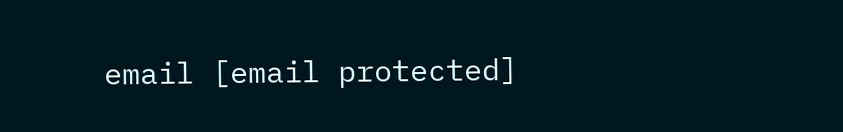email [email protected]